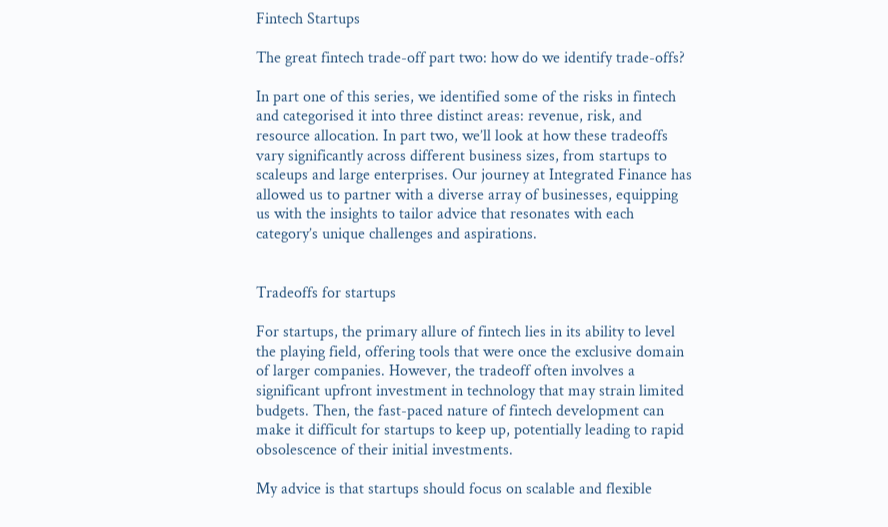Fintech Startups

The great fintech trade-off part two: how do we identify trade-offs?

In part one of this series, we identified some of the risks in fintech and categorised it into three distinct areas: revenue, risk, and resource allocation. In part two, we’ll look at how these tradeoffs vary significantly across different business sizes, from startups to scaleups and large enterprises. Our journey at Integrated Finance has allowed us to partner with a diverse array of businesses, equipping us with the insights to tailor advice that resonates with each category’s unique challenges and aspirations.


Tradeoffs for startups

For startups, the primary allure of fintech lies in its ability to level the playing field, offering tools that were once the exclusive domain of larger companies. However, the tradeoff often involves a significant upfront investment in technology that may strain limited budgets. Then, the fast-paced nature of fintech development can make it difficult for startups to keep up, potentially leading to rapid obsolescence of their initial investments.

My advice is that startups should focus on scalable and flexible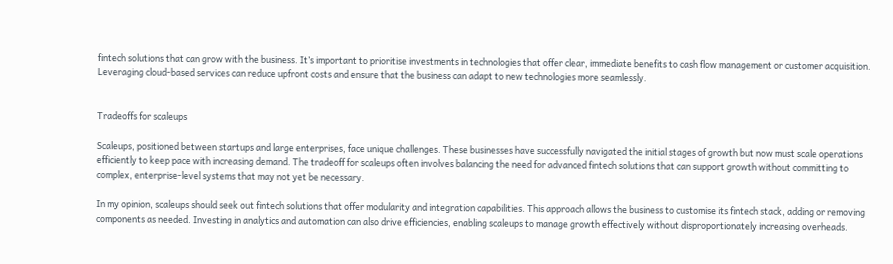fintech solutions that can grow with the business. It’s important to prioritise investments in technologies that offer clear, immediate benefits to cash flow management or customer acquisition. Leveraging cloud-based services can reduce upfront costs and ensure that the business can adapt to new technologies more seamlessly.


Tradeoffs for scaleups

Scaleups, positioned between startups and large enterprises, face unique challenges. These businesses have successfully navigated the initial stages of growth but now must scale operations efficiently to keep pace with increasing demand. The tradeoff for scaleups often involves balancing the need for advanced fintech solutions that can support growth without committing to complex, enterprise-level systems that may not yet be necessary.

In my opinion, scaleups should seek out fintech solutions that offer modularity and integration capabilities. This approach allows the business to customise its fintech stack, adding or removing components as needed. Investing in analytics and automation can also drive efficiencies, enabling scaleups to manage growth effectively without disproportionately increasing overheads.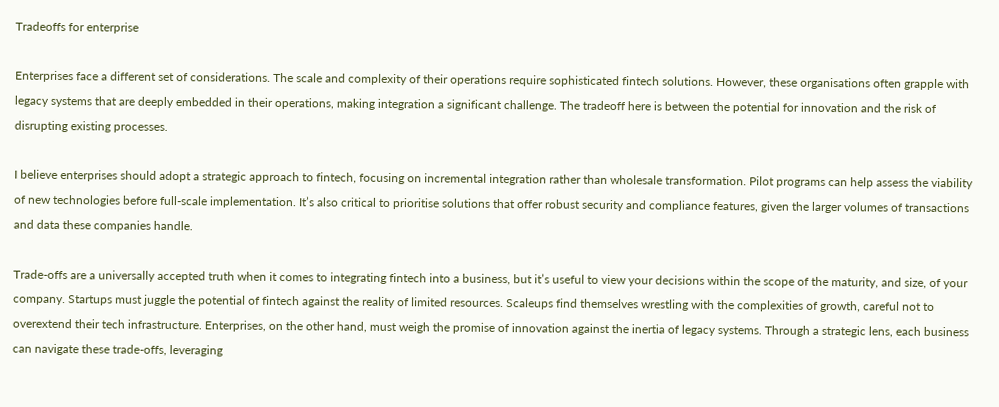Tradeoffs for enterprise

Enterprises face a different set of considerations. The scale and complexity of their operations require sophisticated fintech solutions. However, these organisations often grapple with legacy systems that are deeply embedded in their operations, making integration a significant challenge. The tradeoff here is between the potential for innovation and the risk of disrupting existing processes.

I believe enterprises should adopt a strategic approach to fintech, focusing on incremental integration rather than wholesale transformation. Pilot programs can help assess the viability of new technologies before full-scale implementation. It’s also critical to prioritise solutions that offer robust security and compliance features, given the larger volumes of transactions and data these companies handle.

Trade-offs are a universally accepted truth when it comes to integrating fintech into a business, but it’s useful to view your decisions within the scope of the maturity, and size, of your company. Startups must juggle the potential of fintech against the reality of limited resources. Scaleups find themselves wrestling with the complexities of growth, careful not to overextend their tech infrastructure. Enterprises, on the other hand, must weigh the promise of innovation against the inertia of legacy systems. Through a strategic lens, each business can navigate these trade-offs, leveraging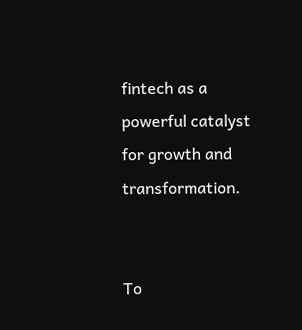fintech as a powerful catalyst for growth and transformation.


To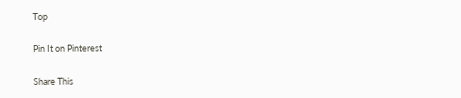Top

Pin It on Pinterest

Share This